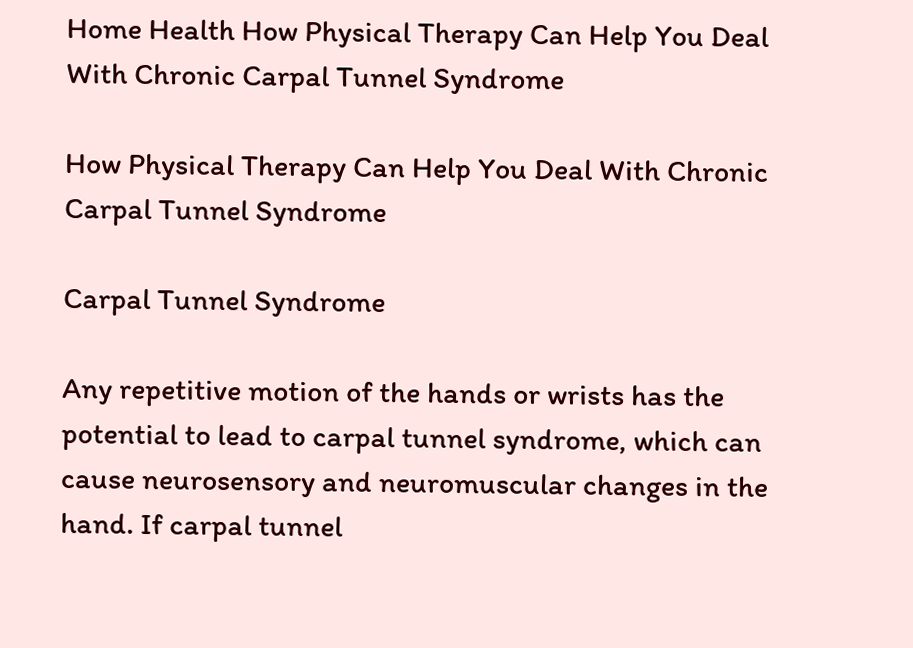Home Health How Physical Therapy Can Help You Deal With Chronic Carpal Tunnel Syndrome

How Physical Therapy Can Help You Deal With Chronic Carpal Tunnel Syndrome

Carpal Tunnel Syndrome

Any repetitive motion of the hands or wrists has the potential to lead to carpal tunnel syndrome, which can cause neurosensory and neuromuscular changes in the hand. If carpal tunnel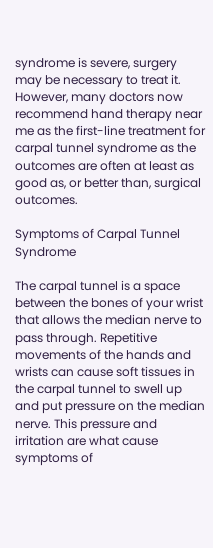syndrome is severe, surgery may be necessary to treat it. However, many doctors now recommend hand therapy near me as the first-line treatment for carpal tunnel syndrome as the outcomes are often at least as good as, or better than, surgical outcomes.

Symptoms of Carpal Tunnel Syndrome

The carpal tunnel is a space between the bones of your wrist that allows the median nerve to pass through. Repetitive movements of the hands and wrists can cause soft tissues in the carpal tunnel to swell up and put pressure on the median nerve. This pressure and irritation are what cause symptoms of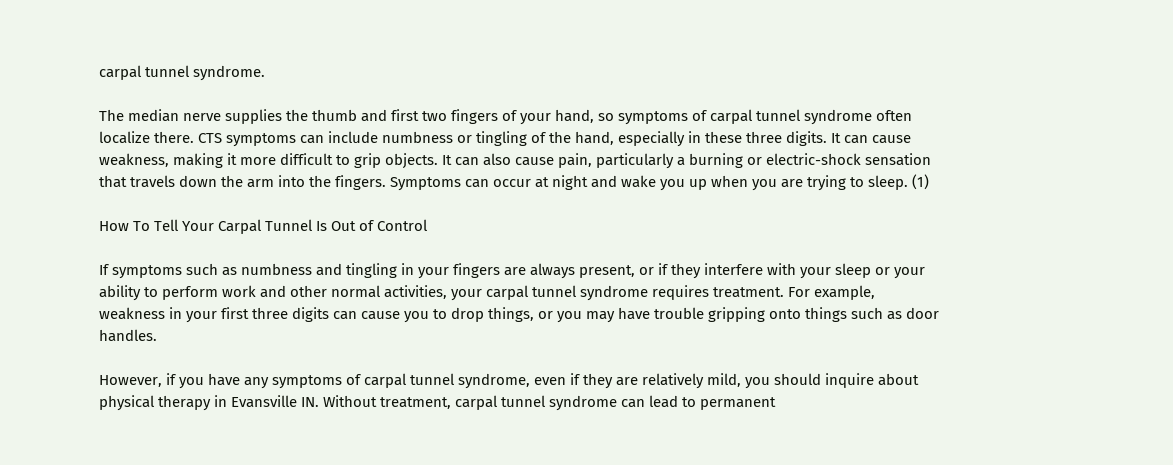carpal tunnel syndrome.

The median nerve supplies the thumb and first two fingers of your hand, so symptoms of carpal tunnel syndrome often localize there. CTS symptoms can include numbness or tingling of the hand, especially in these three digits. It can cause weakness, making it more difficult to grip objects. It can also cause pain, particularly a burning or electric-shock sensation that travels down the arm into the fingers. Symptoms can occur at night and wake you up when you are trying to sleep. (1)

How To Tell Your Carpal Tunnel Is Out of Control

If symptoms such as numbness and tingling in your fingers are always present, or if they interfere with your sleep or your ability to perform work and other normal activities, your carpal tunnel syndrome requires treatment. For example, weakness in your first three digits can cause you to drop things, or you may have trouble gripping onto things such as door handles.

However, if you have any symptoms of carpal tunnel syndrome, even if they are relatively mild, you should inquire about physical therapy in Evansville IN. Without treatment, carpal tunnel syndrome can lead to permanent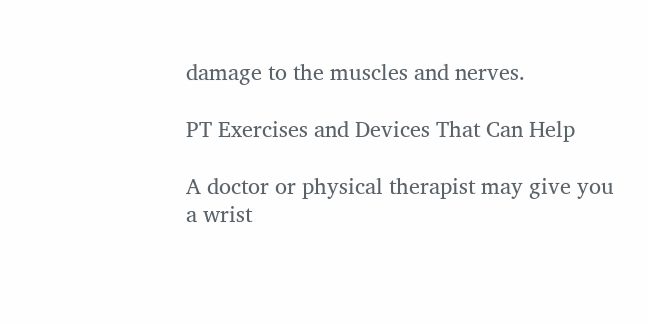damage to the muscles and nerves.

PT Exercises and Devices That Can Help

A doctor or physical therapist may give you a wrist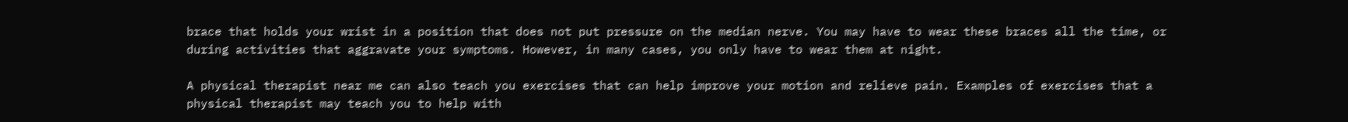brace that holds your wrist in a position that does not put pressure on the median nerve. You may have to wear these braces all the time, or during activities that aggravate your symptoms. However, in many cases, you only have to wear them at night.

A physical therapist near me can also teach you exercises that can help improve your motion and relieve pain. Examples of exercises that a physical therapist may teach you to help with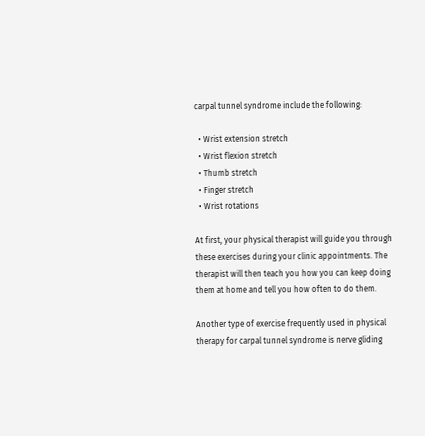carpal tunnel syndrome include the following:

  • Wrist extension stretch
  • Wrist flexion stretch
  • Thumb stretch
  • Finger stretch
  • Wrist rotations

At first, your physical therapist will guide you through these exercises during your clinic appointments. The therapist will then teach you how you can keep doing them at home and tell you how often to do them.

Another type of exercise frequently used in physical therapy for carpal tunnel syndrome is nerve gliding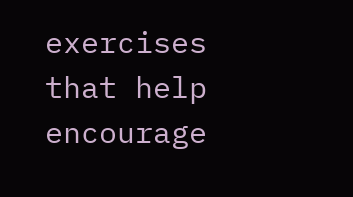exercises that help encourage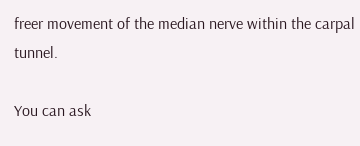freer movement of the median nerve within the carpal tunnel.

You can ask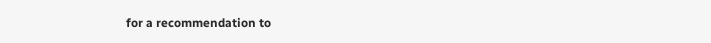for a recommendation to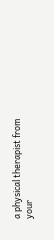a physical therapist from your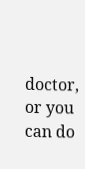doctor, or you can do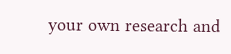your own research and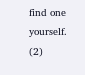find one yourself. (2)